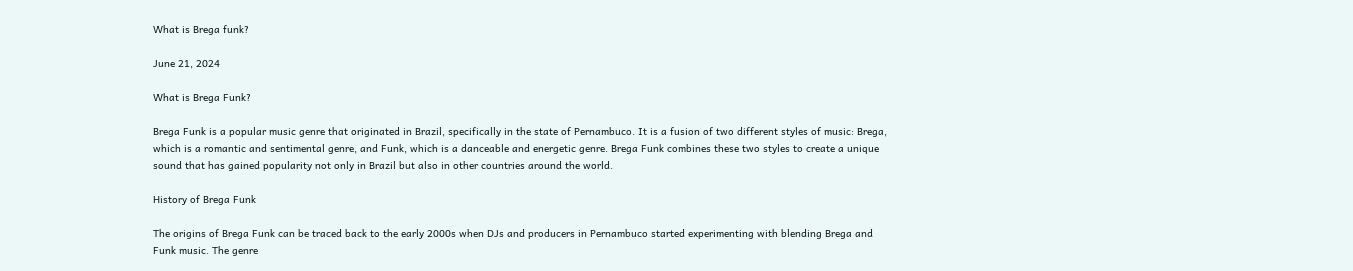What is Brega funk?

June 21, 2024

What is Brega Funk?

Brega Funk is a popular music genre that originated in Brazil, specifically in the state of Pernambuco. It is a fusion of two different styles of music: Brega, which is a romantic and sentimental genre, and Funk, which is a danceable and energetic genre. Brega Funk combines these two styles to create a unique sound that has gained popularity not only in Brazil but also in other countries around the world.

History of Brega Funk

The origins of Brega Funk can be traced back to the early 2000s when DJs and producers in Pernambuco started experimenting with blending Brega and Funk music. The genre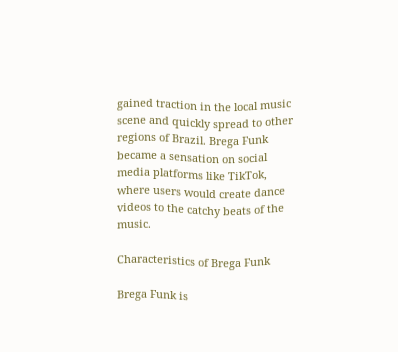gained traction in the local music scene and quickly spread to other regions of Brazil. Brega Funk became a sensation on social media platforms like TikTok, where users would create dance videos to the catchy beats of the music.

Characteristics of Brega Funk

Brega Funk is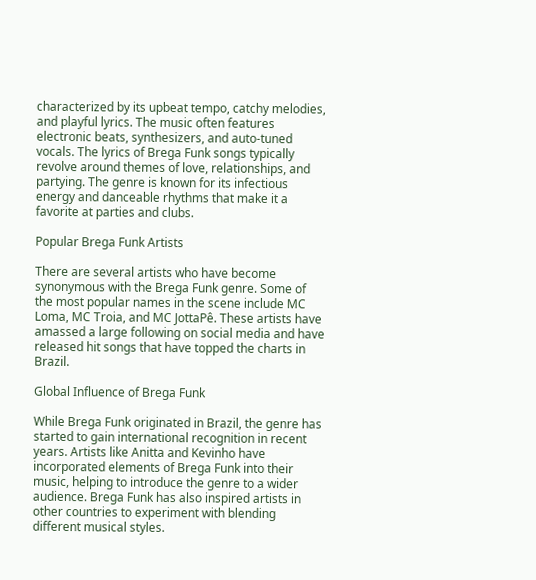characterized by its upbeat tempo, catchy melodies, and playful lyrics. The music often features electronic beats, synthesizers, and auto-tuned vocals. The lyrics of Brega Funk songs typically revolve around themes of love, relationships, and partying. The genre is known for its infectious energy and danceable rhythms that make it a favorite at parties and clubs.

Popular Brega Funk Artists

There are several artists who have become synonymous with the Brega Funk genre. Some of the most popular names in the scene include MC Loma, MC Troia, and MC JottaPê. These artists have amassed a large following on social media and have released hit songs that have topped the charts in Brazil.

Global Influence of Brega Funk

While Brega Funk originated in Brazil, the genre has started to gain international recognition in recent years. Artists like Anitta and Kevinho have incorporated elements of Brega Funk into their music, helping to introduce the genre to a wider audience. Brega Funk has also inspired artists in other countries to experiment with blending different musical styles.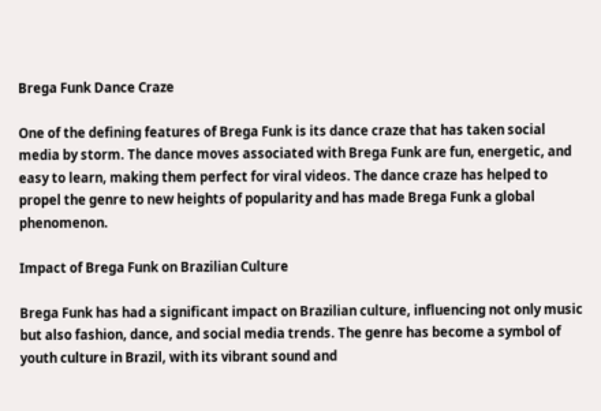Brega Funk Dance Craze

One of the defining features of Brega Funk is its dance craze that has taken social media by storm. The dance moves associated with Brega Funk are fun, energetic, and easy to learn, making them perfect for viral videos. The dance craze has helped to propel the genre to new heights of popularity and has made Brega Funk a global phenomenon.

Impact of Brega Funk on Brazilian Culture

Brega Funk has had a significant impact on Brazilian culture, influencing not only music but also fashion, dance, and social media trends. The genre has become a symbol of youth culture in Brazil, with its vibrant sound and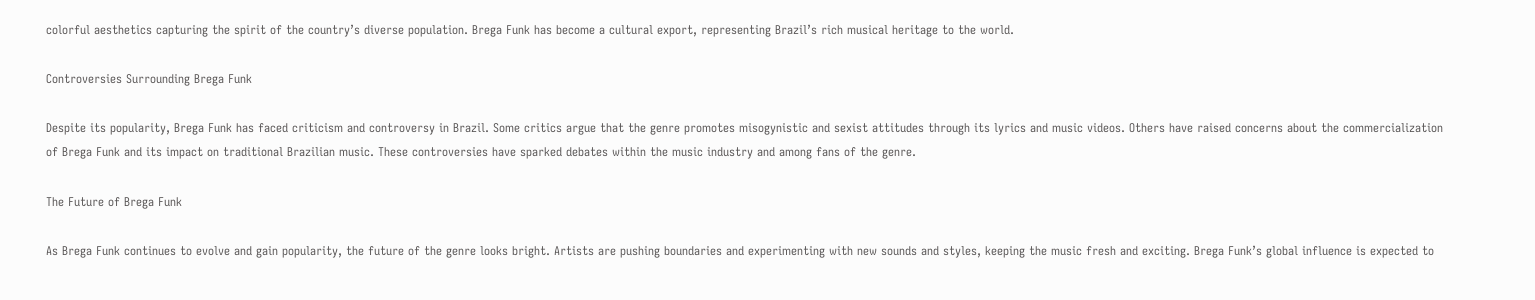colorful aesthetics capturing the spirit of the country’s diverse population. Brega Funk has become a cultural export, representing Brazil’s rich musical heritage to the world.

Controversies Surrounding Brega Funk

Despite its popularity, Brega Funk has faced criticism and controversy in Brazil. Some critics argue that the genre promotes misogynistic and sexist attitudes through its lyrics and music videos. Others have raised concerns about the commercialization of Brega Funk and its impact on traditional Brazilian music. These controversies have sparked debates within the music industry and among fans of the genre.

The Future of Brega Funk

As Brega Funk continues to evolve and gain popularity, the future of the genre looks bright. Artists are pushing boundaries and experimenting with new sounds and styles, keeping the music fresh and exciting. Brega Funk’s global influence is expected to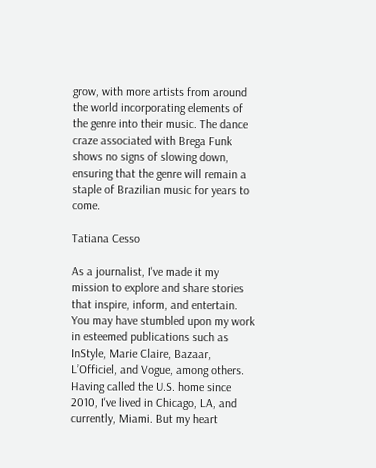grow, with more artists from around the world incorporating elements of the genre into their music. The dance craze associated with Brega Funk shows no signs of slowing down, ensuring that the genre will remain a staple of Brazilian music for years to come.

Tatiana Cesso

As a journalist, I've made it my mission to explore and share stories that inspire, inform, and entertain. You may have stumbled upon my work in esteemed publications such as InStyle, Marie Claire, Bazaar, L’Officiel, and Vogue, among others. Having called the U.S. home since 2010, I've lived in Chicago, LA, and currently, Miami. But my heart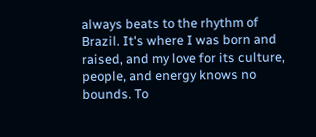always beats to the rhythm of Brazil. It's where I was born and raised, and my love for its culture, people, and energy knows no bounds. To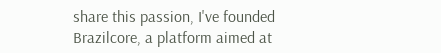share this passion, I've founded Brazilcore, a platform aimed at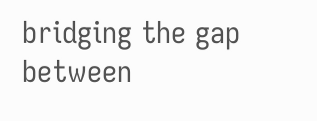bridging the gap between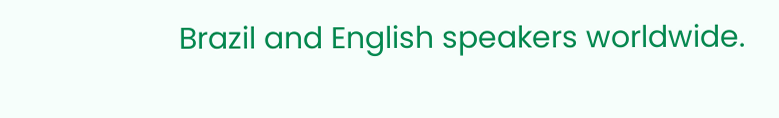Brazil and English speakers worldwide.